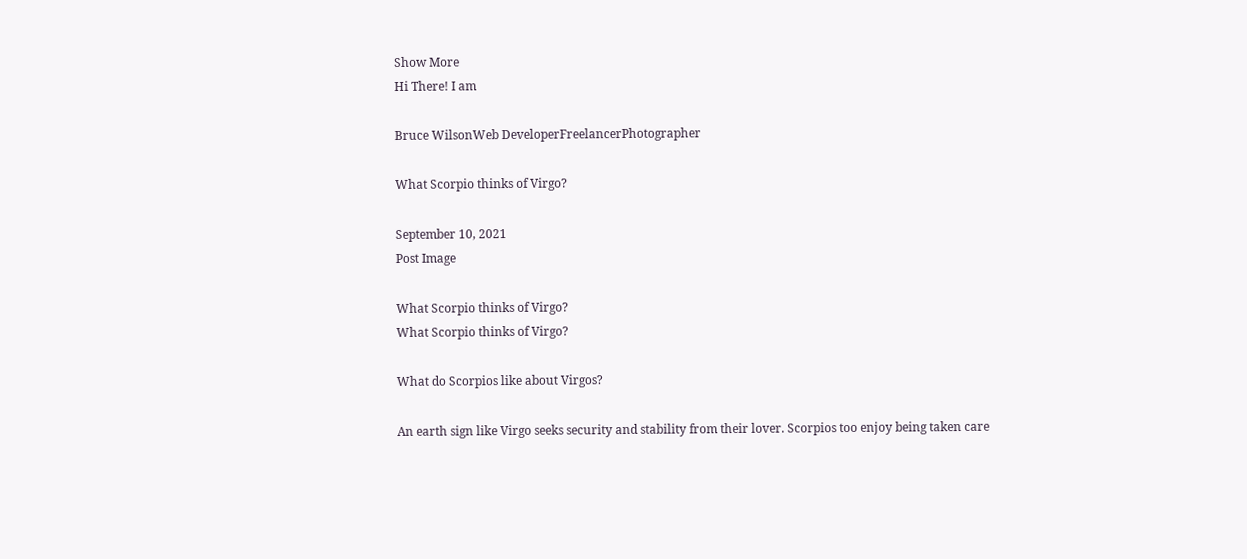Show More
Hi There! I am

Bruce WilsonWeb DeveloperFreelancerPhotographer

What Scorpio thinks of Virgo?

September 10, 2021
Post Image

What Scorpio thinks of Virgo?
What Scorpio thinks of Virgo?

What do Scorpios like about Virgos?

An earth sign like Virgo seeks security and stability from their lover. Scorpios too enjoy being taken care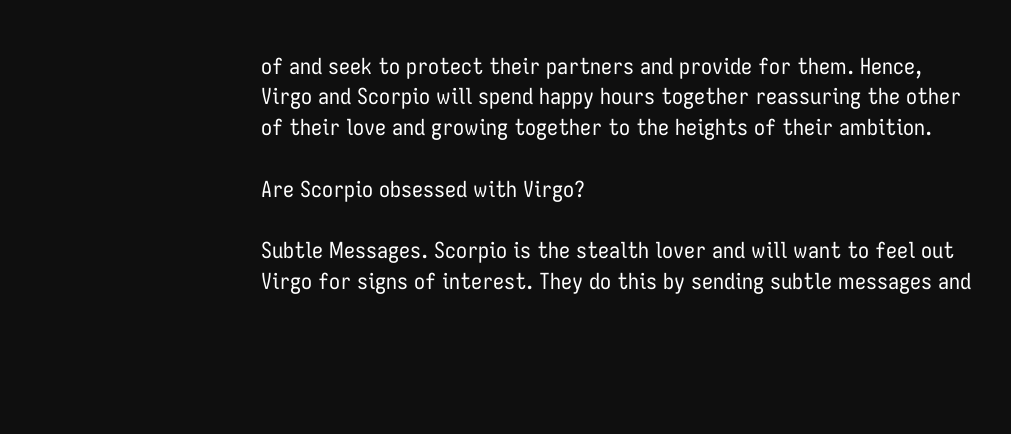of and seek to protect their partners and provide for them. Hence, Virgo and Scorpio will spend happy hours together reassuring the other of their love and growing together to the heights of their ambition.

Are Scorpio obsessed with Virgo?

Subtle Messages. Scorpio is the stealth lover and will want to feel out Virgo for signs of interest. They do this by sending subtle messages and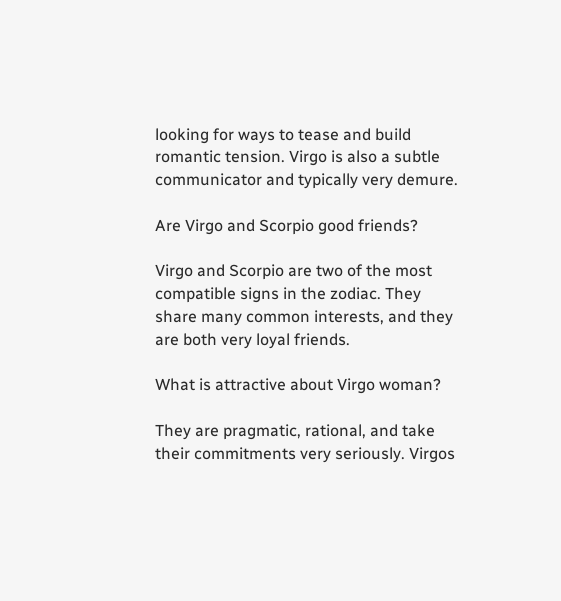looking for ways to tease and build romantic tension. Virgo is also a subtle communicator and typically very demure.

Are Virgo and Scorpio good friends?

Virgo and Scorpio are two of the most compatible signs in the zodiac. They share many common interests, and they are both very loyal friends.

What is attractive about Virgo woman?

They are pragmatic, rational, and take their commitments very seriously. Virgos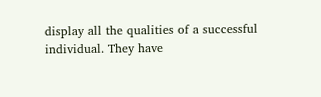display all the qualities of a successful individual. They have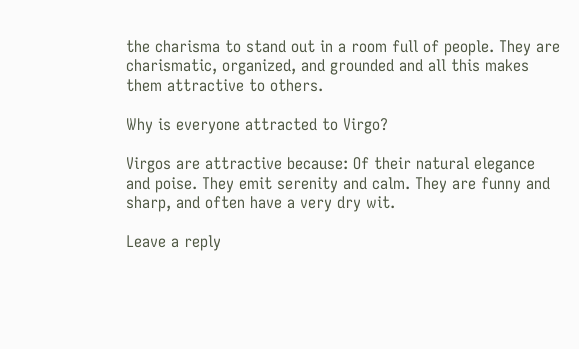the charisma to stand out in a room full of people. They are charismatic, organized, and grounded and all this makes them attractive to others.

Why is everyone attracted to Virgo?

Virgos are attractive because: Of their natural elegance and poise. They emit serenity and calm. They are funny and sharp, and often have a very dry wit.

Leave a reply